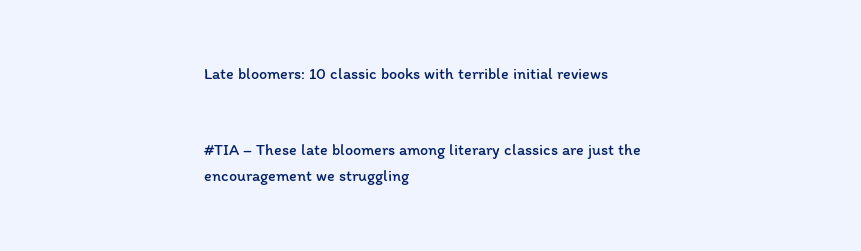Late bloomers: 10 classic books with terrible initial reviews


#TIA – These late bloomers among literary classics are just the encouragement we struggling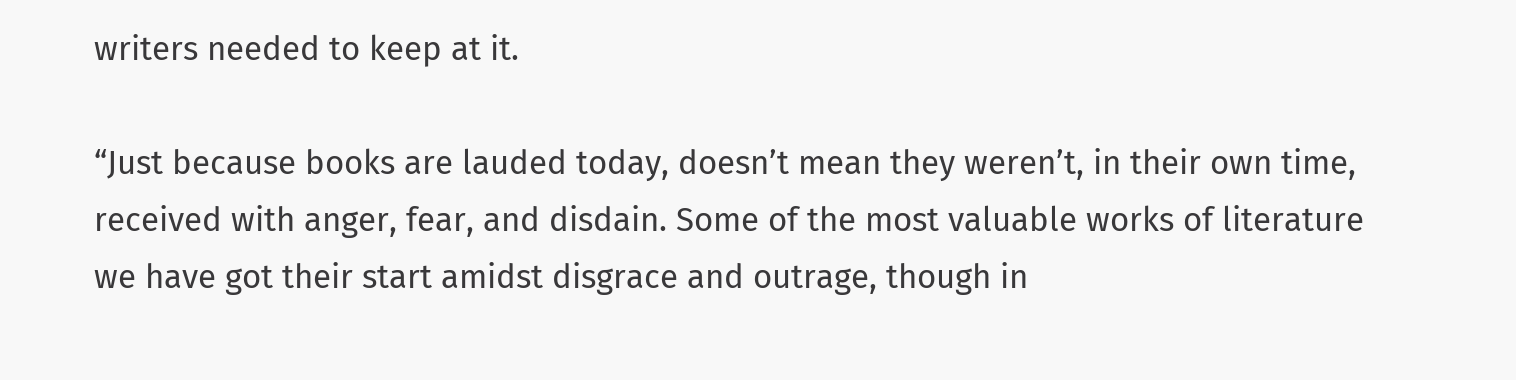writers needed to keep at it.

“Just because books are lauded today, doesn’t mean they weren’t, in their own time, received with anger, fear, and disdain. Some of the most valuable works of literature we have got their start amidst disgrace and outrage, though in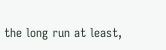the long run at least,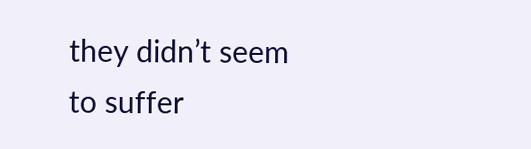they didn’t seem to suffer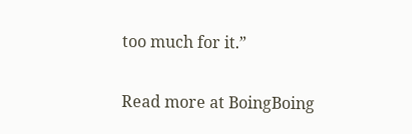too much for it.”

Read more at BoingBoing